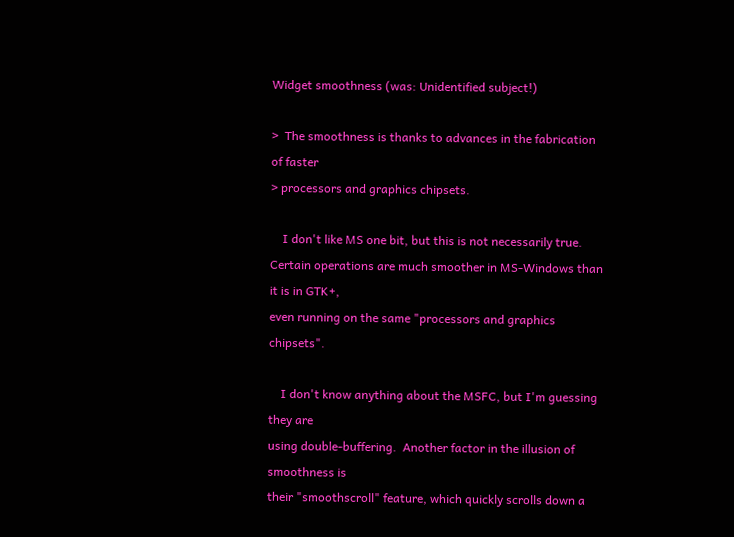Widget smoothness (was: Unidentified subject!)

>  The smoothness is thanks to advances in the fabrication of faster
> processors and graphics chipsets.

    I don't like MS one bit, but this is not necessarily true.
Certain operations are much smoother in MS-Windows than it is in GTK+,
even running on the same "processors and graphics chipsets".

    I don't know anything about the MSFC, but I'm guessing they are
using double-buffering.  Another factor in the illusion of smoothness is
their "smoothscroll" feature, which quickly scrolls down a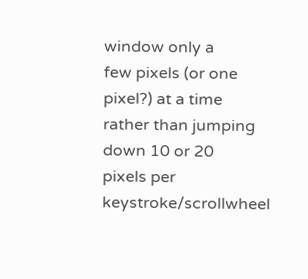window only a
few pixels (or one pixel?) at a time rather than jumping down 10 or 20
pixels per keystroke/scrollwheel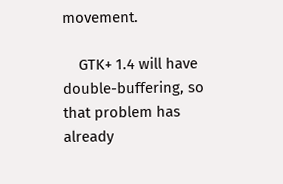movement.

    GTK+ 1.4 will have double-buffering, so that problem has already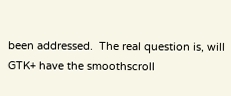been addressed.  The real question is, will GTK+ have the smoothscroll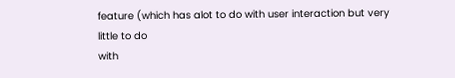feature (which has alot to do with user interaction but very little to do
with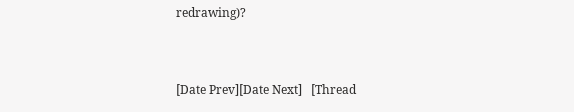redrawing)?


[Date Prev][Date Next]   [Thread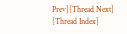Prev][Thread Next]   [Thread Index]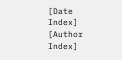[Date Index] [Author Index]